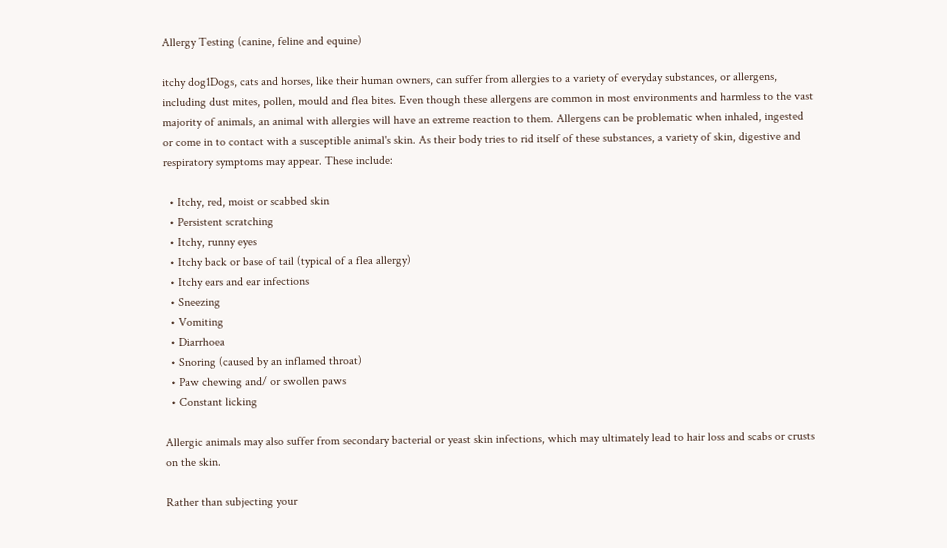Allergy Testing (canine, feline and equine)

itchy dog1Dogs, cats and horses, like their human owners, can suffer from allergies to a variety of everyday substances, or allergens, including dust mites, pollen, mould and flea bites. Even though these allergens are common in most environments and harmless to the vast majority of animals, an animal with allergies will have an extreme reaction to them. Allergens can be problematic when inhaled, ingested or come in to contact with a susceptible animal's skin. As their body tries to rid itself of these substances, a variety of skin, digestive and respiratory symptoms may appear. These include:

  • Itchy, red, moist or scabbed skin
  • Persistent scratching
  • Itchy, runny eyes
  • Itchy back or base of tail (typical of a flea allergy)
  • Itchy ears and ear infections
  • Sneezing
  • Vomiting
  • Diarrhoea
  • Snoring (caused by an inflamed throat)
  • Paw chewing and/ or swollen paws
  • Constant licking

Allergic animals may also suffer from secondary bacterial or yeast skin infections, which may ultimately lead to hair loss and scabs or crusts on the skin.

Rather than subjecting your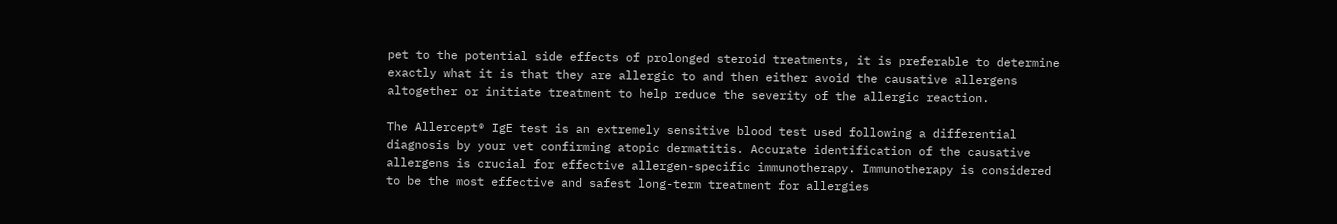pet to the potential side effects of prolonged steroid treatments, it is preferable to determine exactly what it is that they are allergic to and then either avoid the causative allergens altogether or initiate treatment to help reduce the severity of the allergic reaction.

The Allercept® IgE test is an extremely sensitive blood test used following a differential diagnosis by your vet confirming atopic dermatitis. Accurate identification of the causative allergens is crucial for effective allergen-specific immunotherapy. Immunotherapy is considered to be the most effective and safest long-term treatment for allergies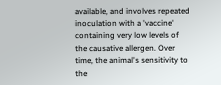available, and involves repeated inoculation with a 'vaccine' containing very low levels of the causative allergen. Over time, the animal's sensitivity to the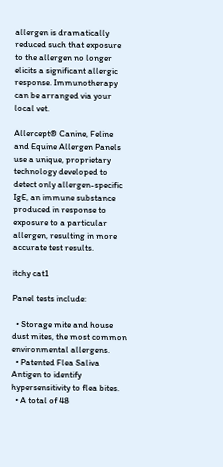allergen is dramatically reduced such that exposure to the allergen no longer elicits a significant allergic response. Immunotherapy can be arranged via your local vet.

Allercept® Canine, Feline and Equine Allergen Panels use a unique, proprietary technology developed to detect only allergen-specific IgE, an immune substance produced in response to exposure to a particular allergen, resulting in more accurate test results.

itchy cat1

Panel tests include:

  • Storage mite and house dust mites, the most common environmental allergens.
  • Patented Flea Saliva Antigen to identify hypersensitivity to flea bites.
  • A total of 48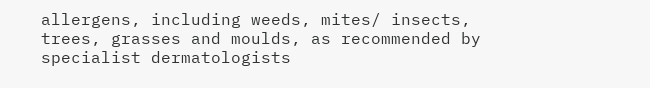allergens, including weeds, mites/ insects, trees, grasses and moulds, as recommended by specialist dermatologists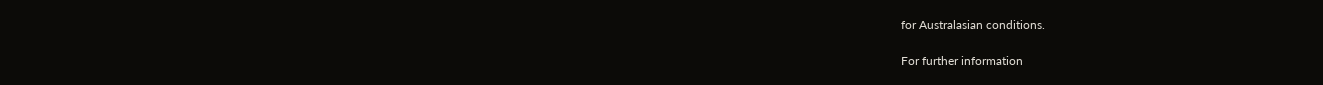for Australasian conditions.

For further information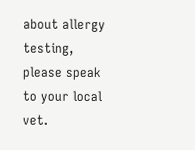about allergy testing, please speak to your local vet.